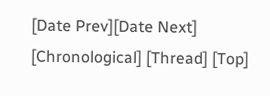[Date Prev][Date Next] [Chronological] [Thread] [Top]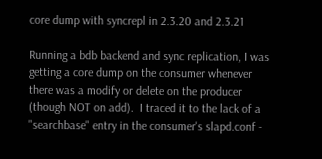core dump with syncrepl in 2.3.20 and 2.3.21

Running a bdb backend and sync replication, I was getting a core dump on the consumer whenever there was a modify or delete on the producer (though NOT on add).  I traced it to the lack of a "searchbase" entry in the consumer's slapd.conf -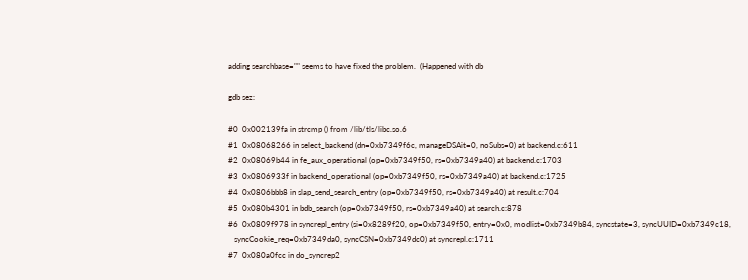adding searchbase="" seems to have fixed the problem.  (Happened with db

gdb sez:

#0  0x002139fa in strcmp () from /lib/tls/libc.so.6
#1  0x08068266 in select_backend (dn=0xb7349f6c, manageDSAit=0, noSubs=0) at backend.c:611
#2  0x08069b44 in fe_aux_operational (op=0xb7349f50, rs=0xb7349a40) at backend.c:1703
#3  0x0806933f in backend_operational (op=0xb7349f50, rs=0xb7349a40) at backend.c:1725
#4  0x0806bbb8 in slap_send_search_entry (op=0xb7349f50, rs=0xb7349a40) at result.c:704
#5  0x080b4301 in bdb_search (op=0xb7349f50, rs=0xb7349a40) at search.c:878
#6  0x0809f978 in syncrepl_entry (si=0x8289f20, op=0xb7349f50, entry=0x0, modlist=0xb7349b84, syncstate=3, syncUUID=0xb7349c18,
   syncCookie_req=0xb7349da0, syncCSN=0xb7349dc0) at syncrepl.c:1711
#7  0x080a0fcc in do_syncrep2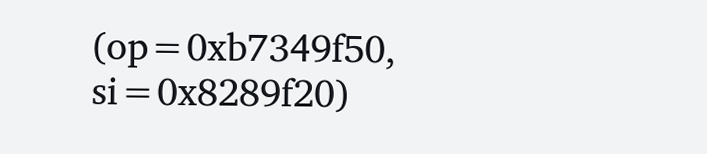(op=0xb7349f50, si=0x8289f20)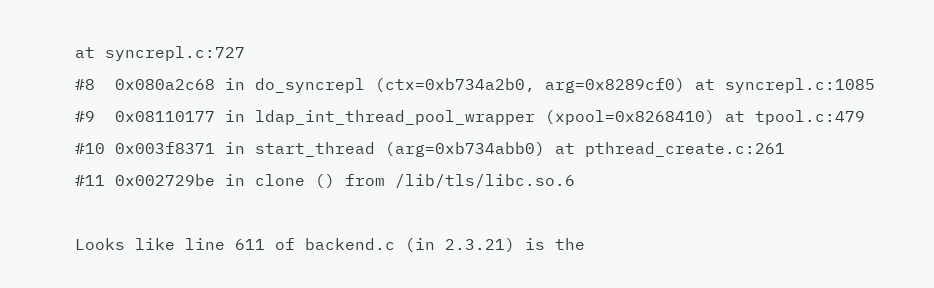at syncrepl.c:727
#8  0x080a2c68 in do_syncrepl (ctx=0xb734a2b0, arg=0x8289cf0) at syncrepl.c:1085
#9  0x08110177 in ldap_int_thread_pool_wrapper (xpool=0x8268410) at tpool.c:479
#10 0x003f8371 in start_thread (arg=0xb734abb0) at pthread_create.c:261
#11 0x002729be in clone () from /lib/tls/libc.so.6

Looks like line 611 of backend.c (in 2.3.21) is the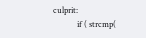culprit:
            if ( strcmp(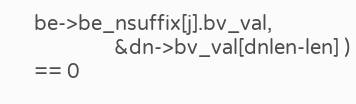be->be_nsuffix[j].bv_val,
                &dn->bv_val[dnlen-len] ) == 0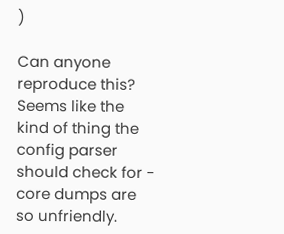)

Can anyone reproduce this?  Seems like the kind of thing the config parser should check for - core dumps are so unfriendly.